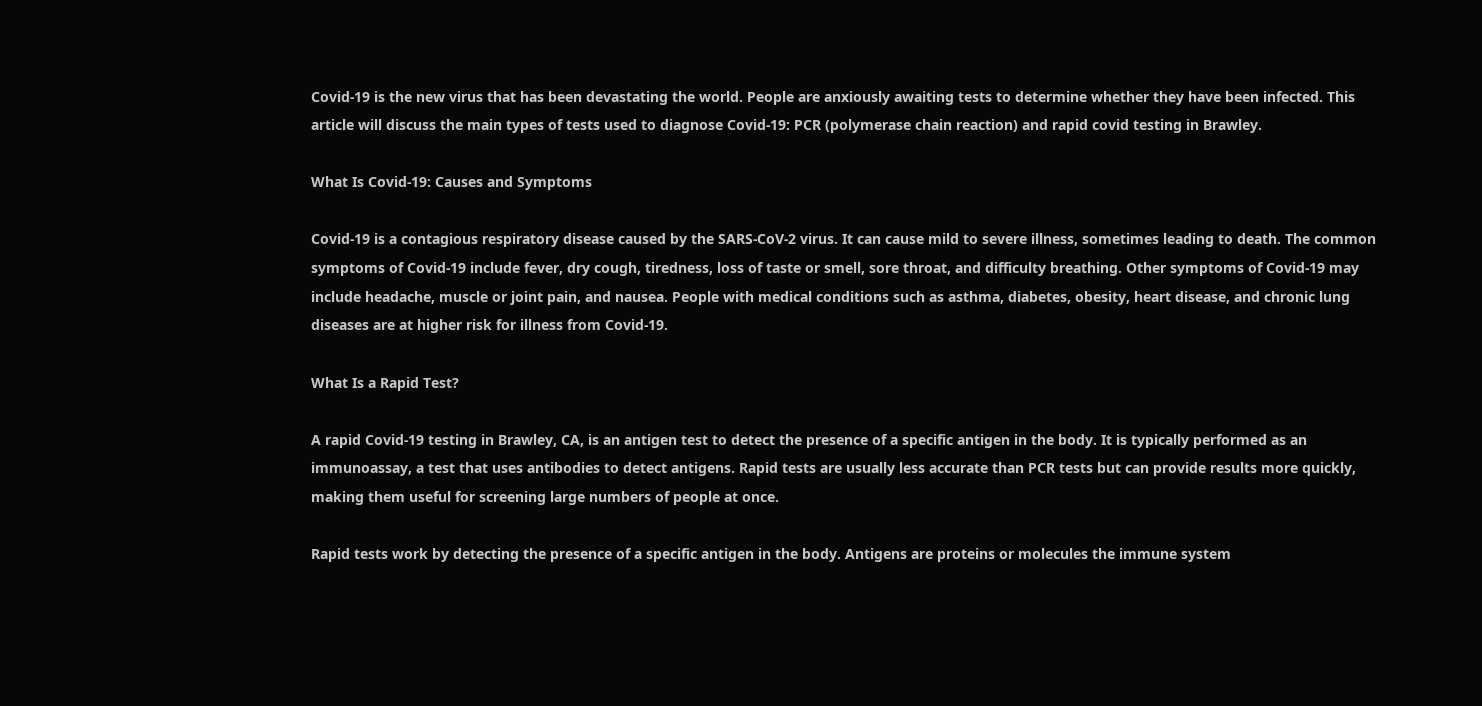Covid-19 is the new virus that has been devastating the world. People are anxiously awaiting tests to determine whether they have been infected. This article will discuss the main types of tests used to diagnose Covid-19: PCR (polymerase chain reaction) and rapid covid testing in Brawley.

What Is Covid-19: Causes and Symptoms

Covid-19 is a contagious respiratory disease caused by the SARS-CoV-2 virus. It can cause mild to severe illness, sometimes leading to death. The common symptoms of Covid-19 include fever, dry cough, tiredness, loss of taste or smell, sore throat, and difficulty breathing. Other symptoms of Covid-19 may include headache, muscle or joint pain, and nausea. People with medical conditions such as asthma, diabetes, obesity, heart disease, and chronic lung diseases are at higher risk for illness from Covid-19.

What Is a Rapid Test?

A rapid Covid-19 testing in Brawley, CA, is an antigen test to detect the presence of a specific antigen in the body. It is typically performed as an immunoassay, a test that uses antibodies to detect antigens. Rapid tests are usually less accurate than PCR tests but can provide results more quickly, making them useful for screening large numbers of people at once.

Rapid tests work by detecting the presence of a specific antigen in the body. Antigens are proteins or molecules the immune system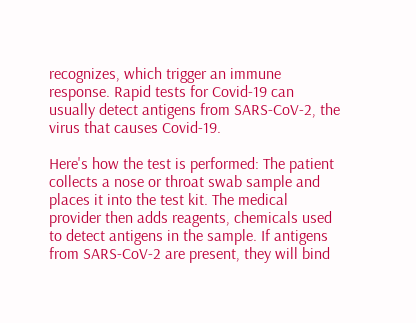recognizes, which trigger an immune response. Rapid tests for Covid-19 can usually detect antigens from SARS-CoV-2, the virus that causes Covid-19.

Here's how the test is performed: The patient collects a nose or throat swab sample and places it into the test kit. The medical provider then adds reagents, chemicals used to detect antigens in the sample. If antigens from SARS-CoV-2 are present, they will bind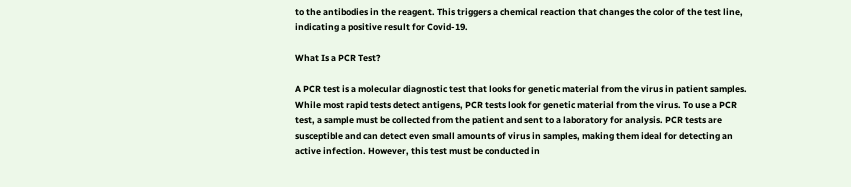to the antibodies in the reagent. This triggers a chemical reaction that changes the color of the test line, indicating a positive result for Covid-19.

What Is a PCR Test?

A PCR test is a molecular diagnostic test that looks for genetic material from the virus in patient samples. While most rapid tests detect antigens, PCR tests look for genetic material from the virus. To use a PCR test, a sample must be collected from the patient and sent to a laboratory for analysis. PCR tests are susceptible and can detect even small amounts of virus in samples, making them ideal for detecting an active infection. However, this test must be conducted in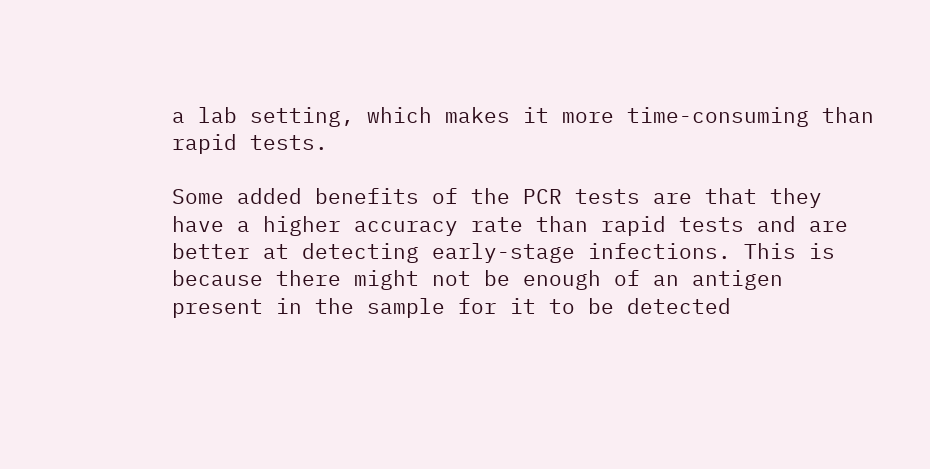a lab setting, which makes it more time-consuming than rapid tests.

Some added benefits of the PCR tests are that they have a higher accuracy rate than rapid tests and are better at detecting early-stage infections. This is because there might not be enough of an antigen present in the sample for it to be detected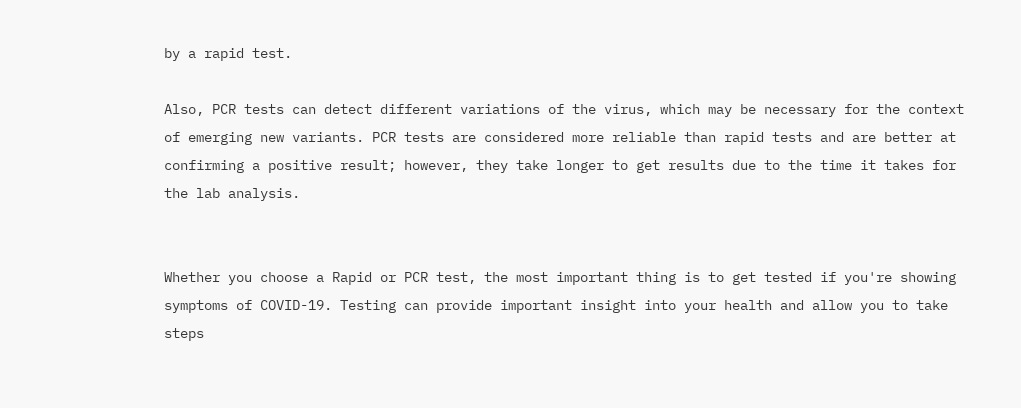by a rapid test.

Also, PCR tests can detect different variations of the virus, which may be necessary for the context of emerging new variants. PCR tests are considered more reliable than rapid tests and are better at confirming a positive result; however, they take longer to get results due to the time it takes for the lab analysis.


Whether you choose a Rapid or PCR test, the most important thing is to get tested if you're showing symptoms of COVID-19. Testing can provide important insight into your health and allow you to take steps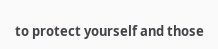to protect yourself and those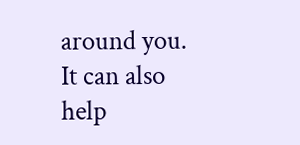around you. It can also help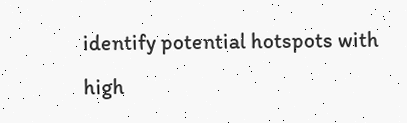identify potential hotspots with high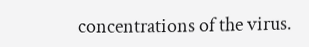concentrations of the virus.